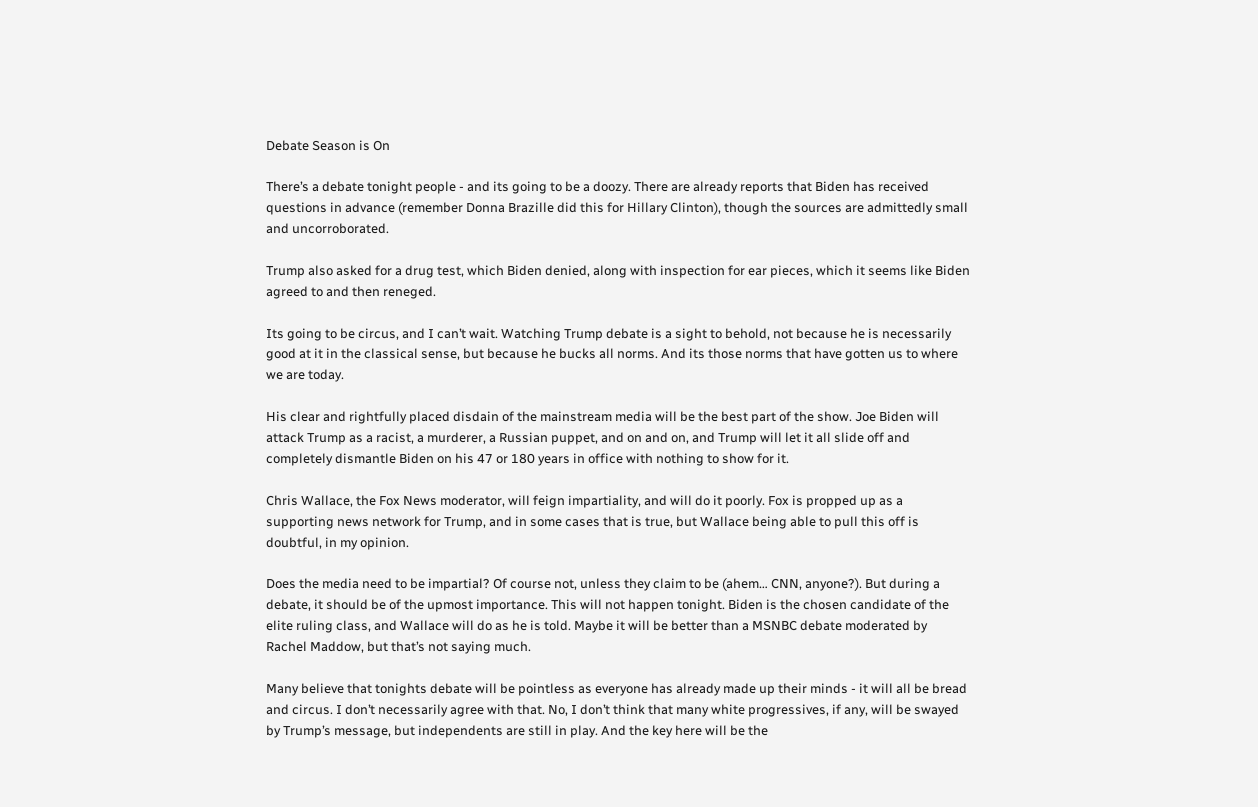Debate Season is On

There’s a debate tonight people - and its going to be a doozy. There are already reports that Biden has received questions in advance (remember Donna Brazille did this for Hillary Clinton), though the sources are admittedly small and uncorroborated.

Trump also asked for a drug test, which Biden denied, along with inspection for ear pieces, which it seems like Biden agreed to and then reneged.

Its going to be circus, and I can’t wait. Watching Trump debate is a sight to behold, not because he is necessarily good at it in the classical sense, but because he bucks all norms. And its those norms that have gotten us to where we are today.

His clear and rightfully placed disdain of the mainstream media will be the best part of the show. Joe Biden will attack Trump as a racist, a murderer, a Russian puppet, and on and on, and Trump will let it all slide off and completely dismantle Biden on his 47 or 180 years in office with nothing to show for it.

Chris Wallace, the Fox News moderator, will feign impartiality, and will do it poorly. Fox is propped up as a supporting news network for Trump, and in some cases that is true, but Wallace being able to pull this off is doubtful, in my opinion.

Does the media need to be impartial? Of course not, unless they claim to be (ahem… CNN, anyone?). But during a debate, it should be of the upmost importance. This will not happen tonight. Biden is the chosen candidate of the elite ruling class, and Wallace will do as he is told. Maybe it will be better than a MSNBC debate moderated by Rachel Maddow, but that’s not saying much.

Many believe that tonights debate will be pointless as everyone has already made up their minds - it will all be bread and circus. I don’t necessarily agree with that. No, I don’t think that many white progressives, if any, will be swayed by Trump’s message, but independents are still in play. And the key here will be the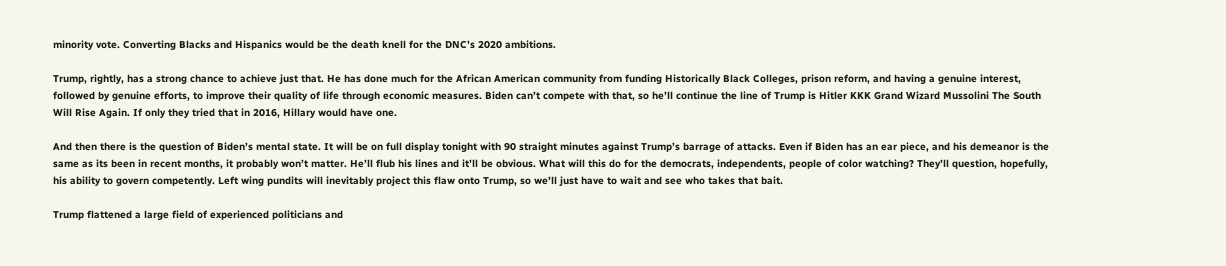minority vote. Converting Blacks and Hispanics would be the death knell for the DNC’s 2020 ambitions.

Trump, rightly, has a strong chance to achieve just that. He has done much for the African American community from funding Historically Black Colleges, prison reform, and having a genuine interest, followed by genuine efforts, to improve their quality of life through economic measures. Biden can’t compete with that, so he’ll continue the line of Trump is Hitler KKK Grand Wizard Mussolini The South Will Rise Again. If only they tried that in 2016, Hillary would have one.

And then there is the question of Biden’s mental state. It will be on full display tonight with 90 straight minutes against Trump’s barrage of attacks. Even if Biden has an ear piece, and his demeanor is the same as its been in recent months, it probably won’t matter. He’ll flub his lines and it’ll be obvious. What will this do for the democrats, independents, people of color watching? They’ll question, hopefully, his ability to govern competently. Left wing pundits will inevitably project this flaw onto Trump, so we’ll just have to wait and see who takes that bait.

Trump flattened a large field of experienced politicians and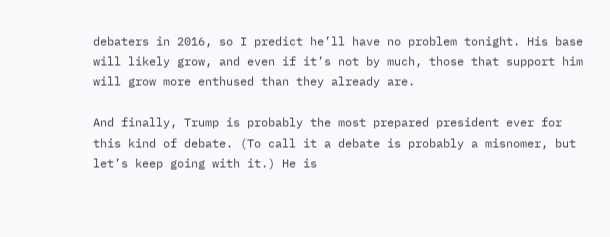debaters in 2016, so I predict he’ll have no problem tonight. His base will likely grow, and even if it’s not by much, those that support him will grow more enthused than they already are.

And finally, Trump is probably the most prepared president ever for this kind of debate. (To call it a debate is probably a misnomer, but let’s keep going with it.) He is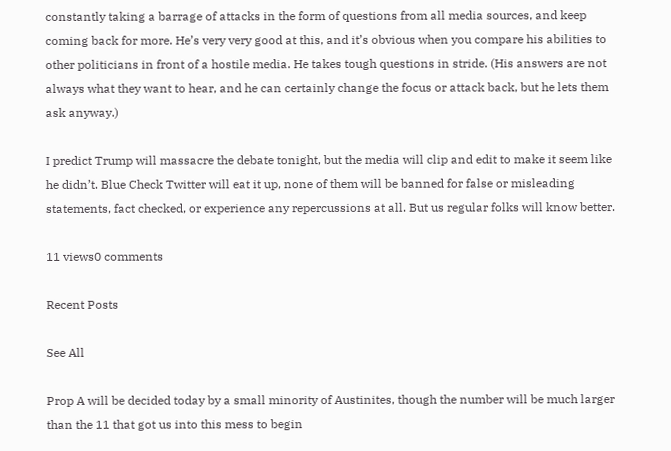constantly taking a barrage of attacks in the form of questions from all media sources, and keep coming back for more. He’s very very good at this, and it’s obvious when you compare his abilities to other politicians in front of a hostile media. He takes tough questions in stride. (His answers are not always what they want to hear, and he can certainly change the focus or attack back, but he lets them ask anyway.)

I predict Trump will massacre the debate tonight, but the media will clip and edit to make it seem like he didn’t. Blue Check Twitter will eat it up, none of them will be banned for false or misleading statements, fact checked, or experience any repercussions at all. But us regular folks will know better.

11 views0 comments

Recent Posts

See All

Prop A will be decided today by a small minority of Austinites, though the number will be much larger than the 11 that got us into this mess to begin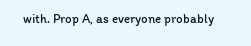with. Prop A, as everyone probably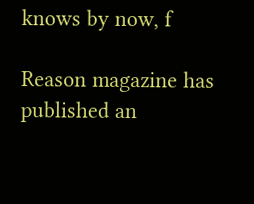knows by now, f

Reason magazine has published an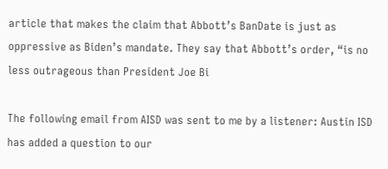article that makes the claim that Abbott’s BanDate is just as oppressive as Biden’s mandate. They say that Abbott’s order, “is no less outrageous than President Joe Bi

The following email from AISD was sent to me by a listener: Austin ISD has added a question to our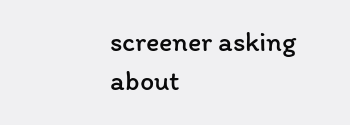screener asking about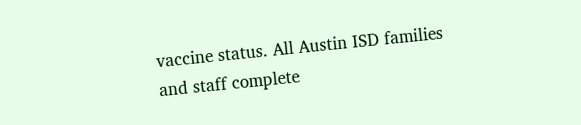vaccine status. All Austin ISD families and staff complete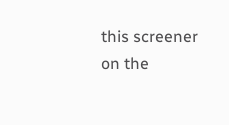this screener on the